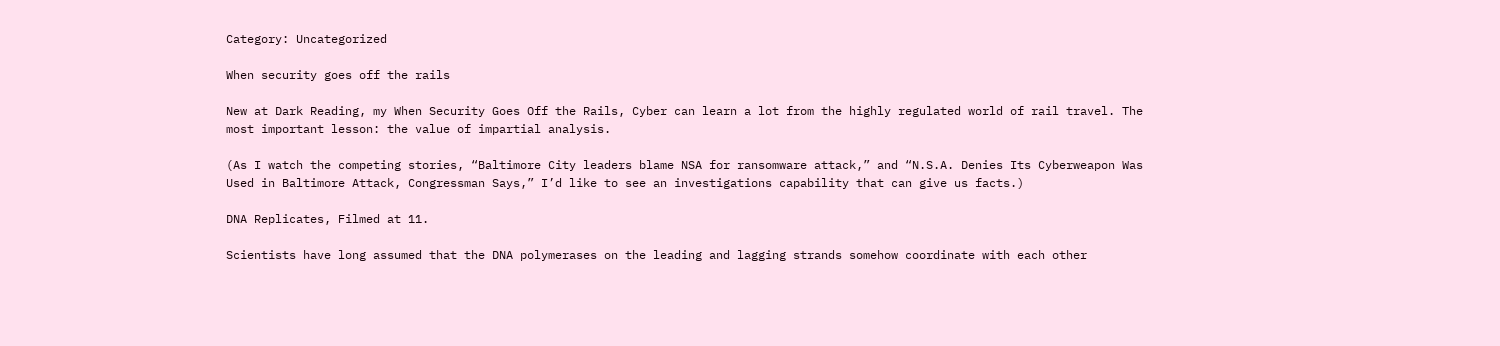Category: Uncategorized

When security goes off the rails

New at Dark Reading, my When Security Goes Off the Rails, Cyber can learn a lot from the highly regulated world of rail travel. The most important lesson: the value of impartial analysis.

(As I watch the competing stories, “Baltimore City leaders blame NSA for ransomware attack,” and “N.S.A. Denies Its Cyberweapon Was Used in Baltimore Attack, Congressman Says,” I’d like to see an investigations capability that can give us facts.)

DNA Replicates, Filmed at 11.

Scientists have long assumed that the DNA polymerases on the leading and lagging strands somehow coordinate with each other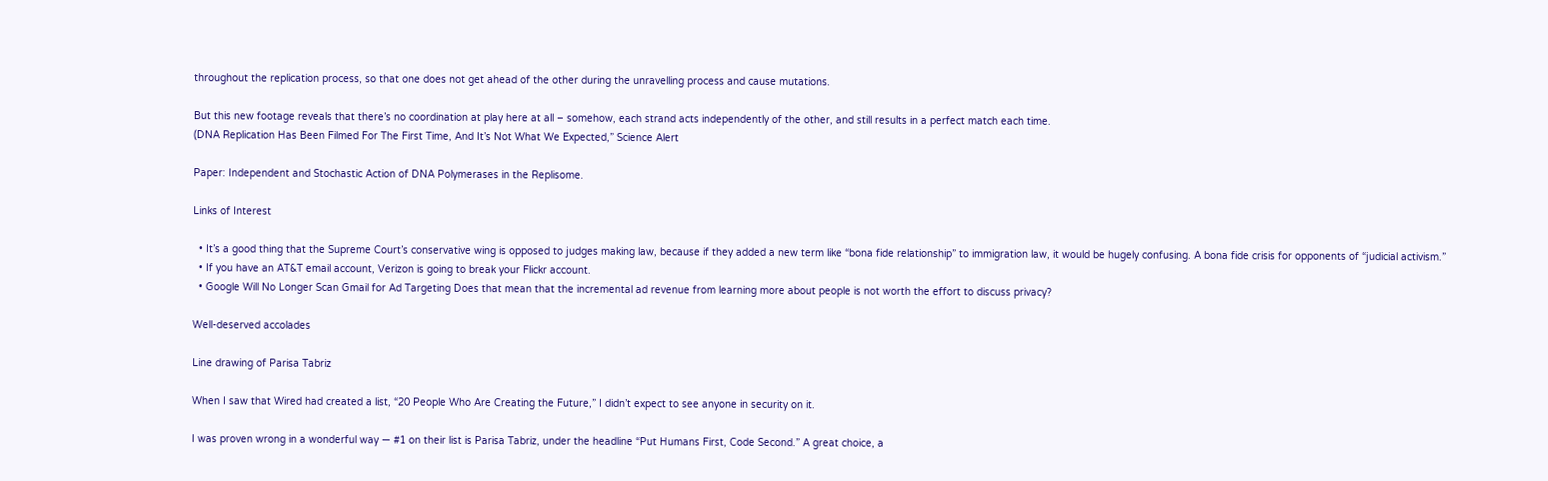throughout the replication process, so that one does not get ahead of the other during the unravelling process and cause mutations.

But this new footage reveals that there’s no coordination at play here at all – somehow, each strand acts independently of the other, and still results in a perfect match each time.
(DNA Replication Has Been Filmed For The First Time, And It’s Not What We Expected,” Science Alert

Paper: Independent and Stochastic Action of DNA Polymerases in the Replisome.

Links of Interest

  • It’s a good thing that the Supreme Court’s conservative wing is opposed to judges making law, because if they added a new term like “bona fide relationship” to immigration law, it would be hugely confusing. A bona fide crisis for opponents of “judicial activism.”
  • If you have an AT&T email account, Verizon is going to break your Flickr account.
  • Google Will No Longer Scan Gmail for Ad Targeting Does that mean that the incremental ad revenue from learning more about people is not worth the effort to discuss privacy?

Well-deserved accolades

Line drawing of Parisa Tabriz

When I saw that Wired had created a list, “20 People Who Are Creating the Future,” I didn’t expect to see anyone in security on it.

I was proven wrong in a wonderful way — #1 on their list is Parisa Tabriz, under the headline “Put Humans First, Code Second.” A great choice, a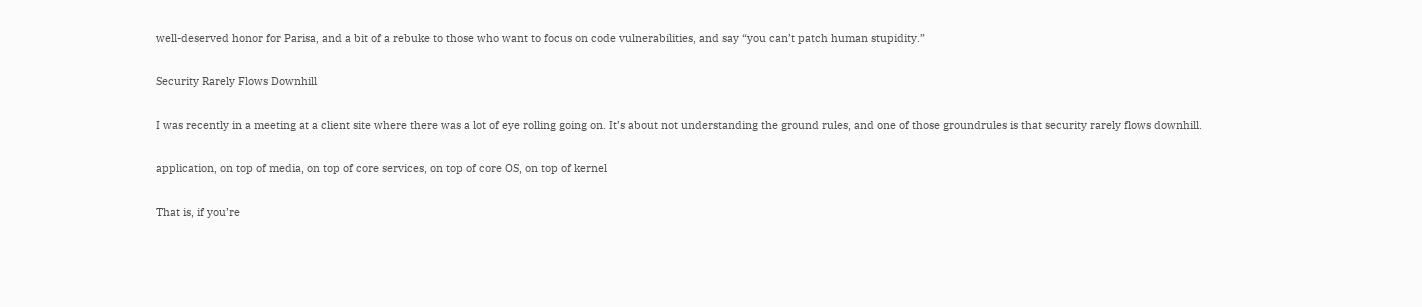well-deserved honor for Parisa, and a bit of a rebuke to those who want to focus on code vulnerabilities, and say “you can’t patch human stupidity.”

Security Rarely Flows Downhill

I was recently in a meeting at a client site where there was a lot of eye rolling going on. It’s about not understanding the ground rules, and one of those groundrules is that security rarely flows downhill.

application, on top of media, on top of core services, on top of core OS, on top of kernel

That is, if you’re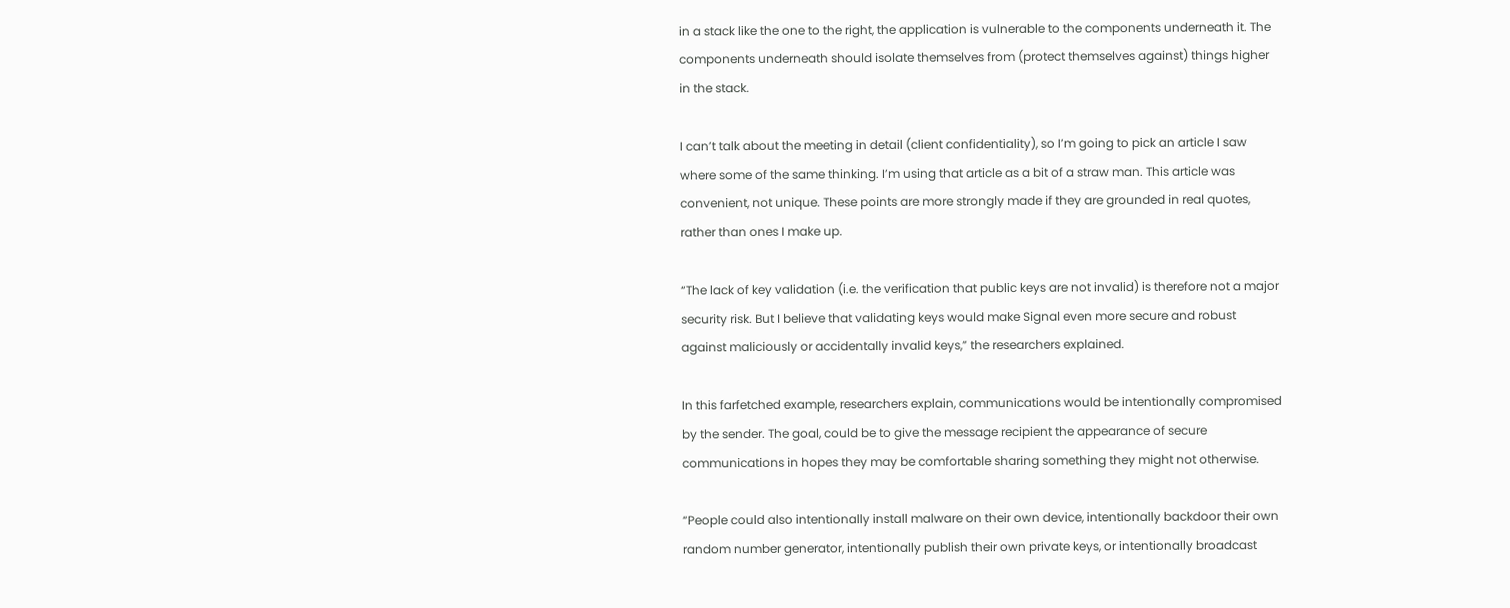in a stack like the one to the right, the application is vulnerable to the components underneath it. The components underneath should isolate themselves from (protect themselves against) things higher in the stack.

I can’t talk about the meeting in detail (client confidentiality), so I’m going to pick an article I saw where some of the same thinking. I’m using that article as a bit of a straw man. This article was convenient, not unique. These points are more strongly made if they are grounded in real quotes, rather than ones I make up.

“The lack of key validation (i.e. the verification that public keys are not invalid) is therefore not a major security risk. But I believe that validating keys would make Signal even more secure and robust against maliciously or accidentally invalid keys,” the researchers explained.

In this farfetched example, researchers explain, communications would be intentionally compromised by the sender. The goal, could be to give the message recipient the appearance of secure communications in hopes they may be comfortable sharing something they might not otherwise.

“People could also intentionally install malware on their own device, intentionally backdoor their own random number generator, intentionally publish their own private keys, or intentionally broadcast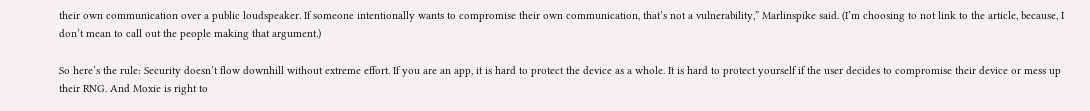their own communication over a public loudspeaker. If someone intentionally wants to compromise their own communication, that’s not a vulnerability,” Marlinspike said. (I’m choosing to not link to the article, because, I don’t mean to call out the people making that argument.)

So here’s the rule: Security doesn’t flow downhill without extreme effort. If you are an app, it is hard to protect the device as a whole. It is hard to protect yourself if the user decides to compromise their device or mess up their RNG. And Moxie is right to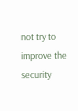not try to improve the security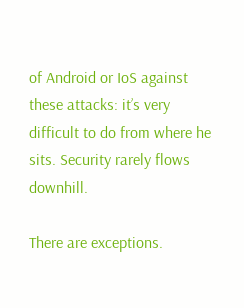of Android or IoS against these attacks: it’s very difficult to do from where he sits. Security rarely flows downhill.

There are exceptions.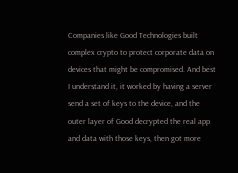Companies like Good Technologies built complex crypto to protect corporate data on devices that might be compromised. And best I understand it, it worked by having a server send a set of keys to the device, and the outer layer of Good decrypted the real app and data with those keys, then got more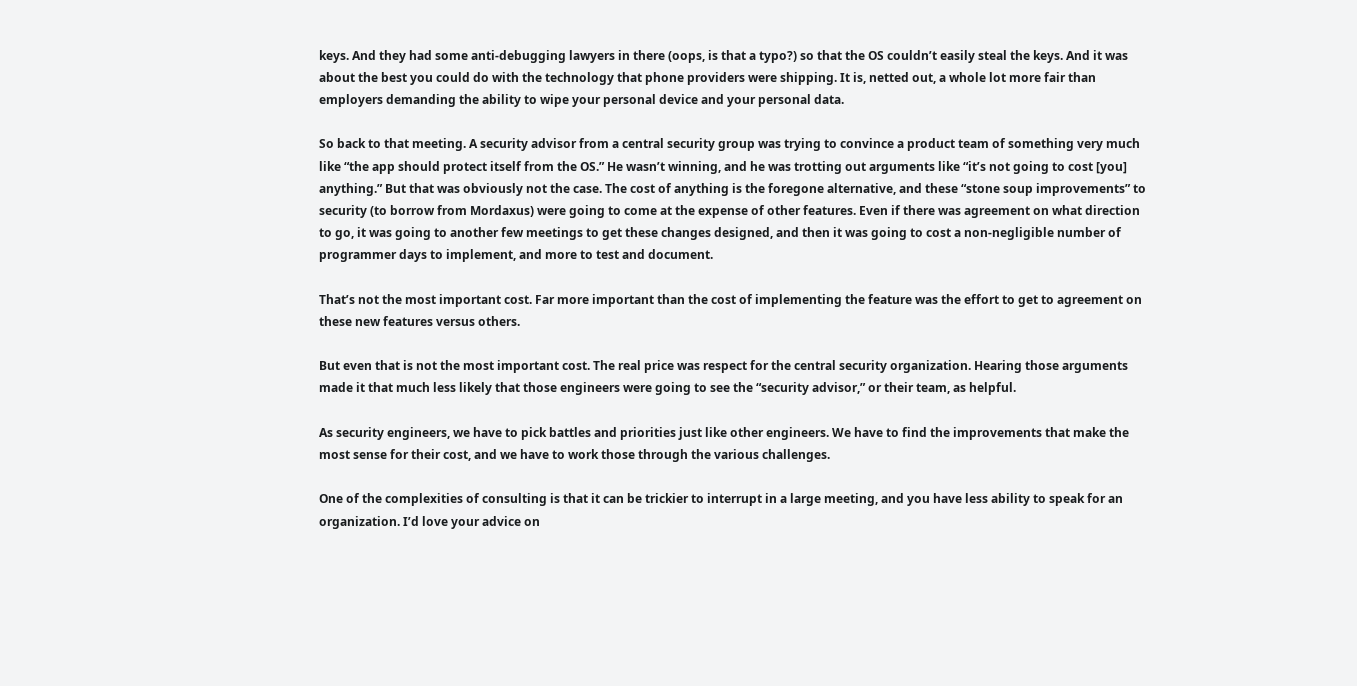keys. And they had some anti-debugging lawyers in there (oops, is that a typo?) so that the OS couldn’t easily steal the keys. And it was about the best you could do with the technology that phone providers were shipping. It is, netted out, a whole lot more fair than employers demanding the ability to wipe your personal device and your personal data.

So back to that meeting. A security advisor from a central security group was trying to convince a product team of something very much like “the app should protect itself from the OS.” He wasn’t winning, and he was trotting out arguments like “it’s not going to cost [you] anything.” But that was obviously not the case. The cost of anything is the foregone alternative, and these “stone soup improvements” to security (to borrow from Mordaxus) were going to come at the expense of other features. Even if there was agreement on what direction to go, it was going to another few meetings to get these changes designed, and then it was going to cost a non-negligible number of programmer days to implement, and more to test and document.

That’s not the most important cost. Far more important than the cost of implementing the feature was the effort to get to agreement on these new features versus others.

But even that is not the most important cost. The real price was respect for the central security organization. Hearing those arguments made it that much less likely that those engineers were going to see the “security advisor,” or their team, as helpful.

As security engineers, we have to pick battles and priorities just like other engineers. We have to find the improvements that make the most sense for their cost, and we have to work those through the various challenges.

One of the complexities of consulting is that it can be trickier to interrupt in a large meeting, and you have less ability to speak for an organization. I’d love your advice on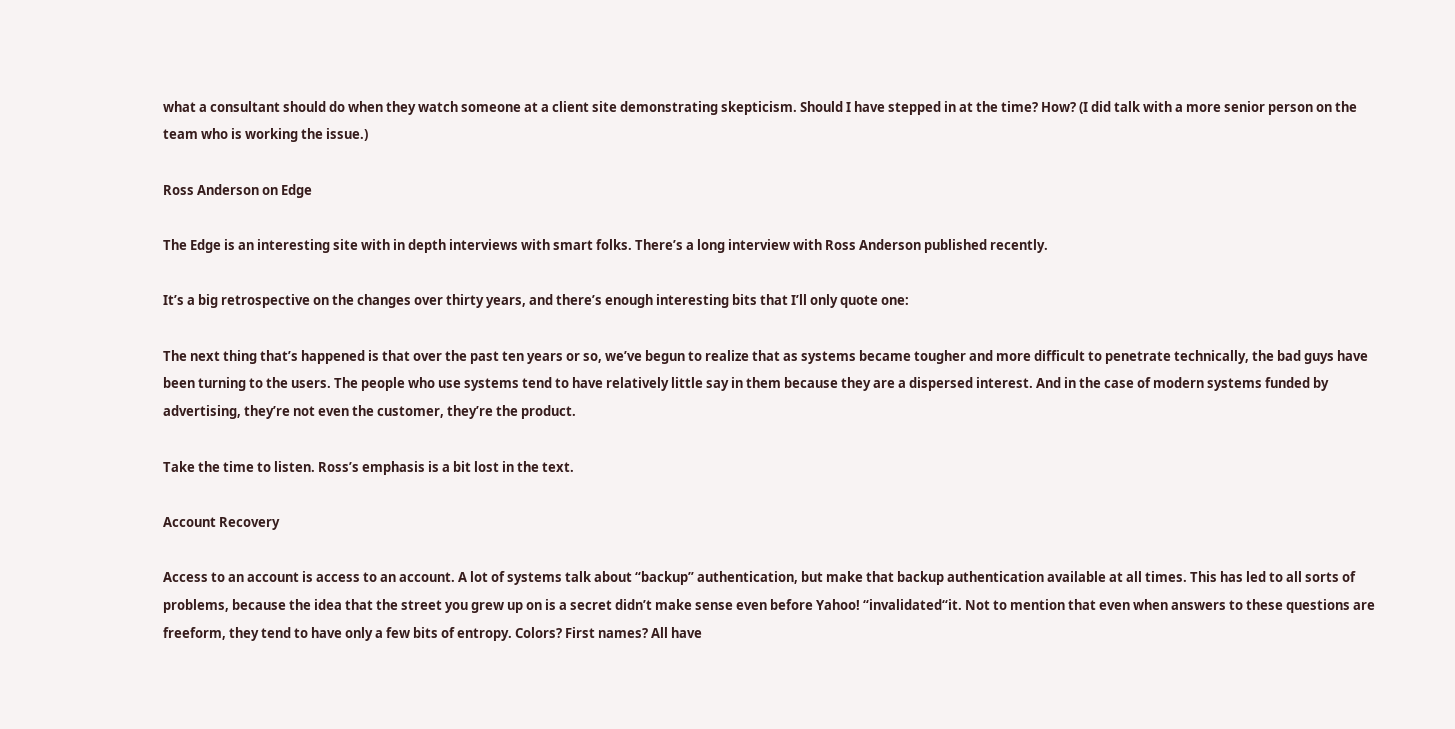what a consultant should do when they watch someone at a client site demonstrating skepticism. Should I have stepped in at the time? How? (I did talk with a more senior person on the team who is working the issue.)

Ross Anderson on Edge

The Edge is an interesting site with in depth interviews with smart folks. There’s a long interview with Ross Anderson published recently.

It’s a big retrospective on the changes over thirty years, and there’s enough interesting bits that I’ll only quote one:

The next thing that’s happened is that over the past ten years or so, we’ve begun to realize that as systems became tougher and more difficult to penetrate technically, the bad guys have been turning to the users. The people who use systems tend to have relatively little say in them because they are a dispersed interest. And in the case of modern systems funded by advertising, they’re not even the customer, they’re the product.

Take the time to listen. Ross’s emphasis is a bit lost in the text.

Account Recovery

Access to an account is access to an account. A lot of systems talk about “backup” authentication, but make that backup authentication available at all times. This has led to all sorts of problems, because the idea that the street you grew up on is a secret didn’t make sense even before Yahoo! “invalidated“it. Not to mention that even when answers to these questions are freeform, they tend to have only a few bits of entropy. Colors? First names? All have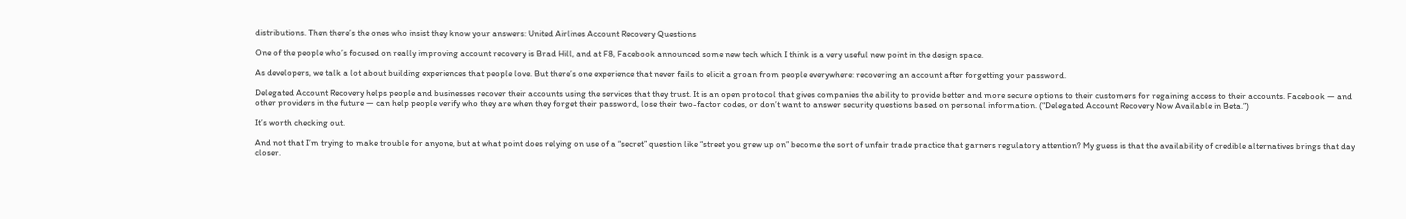distributions. Then there’s the ones who insist they know your answers: United Airlines Account Recovery Questions

One of the people who’s focused on really improving account recovery is Brad Hill, and at F8, Facebook announced some new tech which I think is a very useful new point in the design space.

As developers, we talk a lot about building experiences that people love. But there’s one experience that never fails to elicit a groan from people everywhere: recovering an account after forgetting your password.

Delegated Account Recovery helps people and businesses recover their accounts using the services that they trust. It is an open protocol that gives companies the ability to provide better and more secure options to their customers for regaining access to their accounts. Facebook — and other providers in the future — can help people verify who they are when they forget their password, lose their two-factor codes, or don’t want to answer security questions based on personal information. (“Delegated Account Recovery Now Available in Beta.”)

It’s worth checking out.

And not that I’m trying to make trouble for anyone, but at what point does relying on use of a “secret” question like “street you grew up on” become the sort of unfair trade practice that garners regulatory attention? My guess is that the availability of credible alternatives brings that day closer.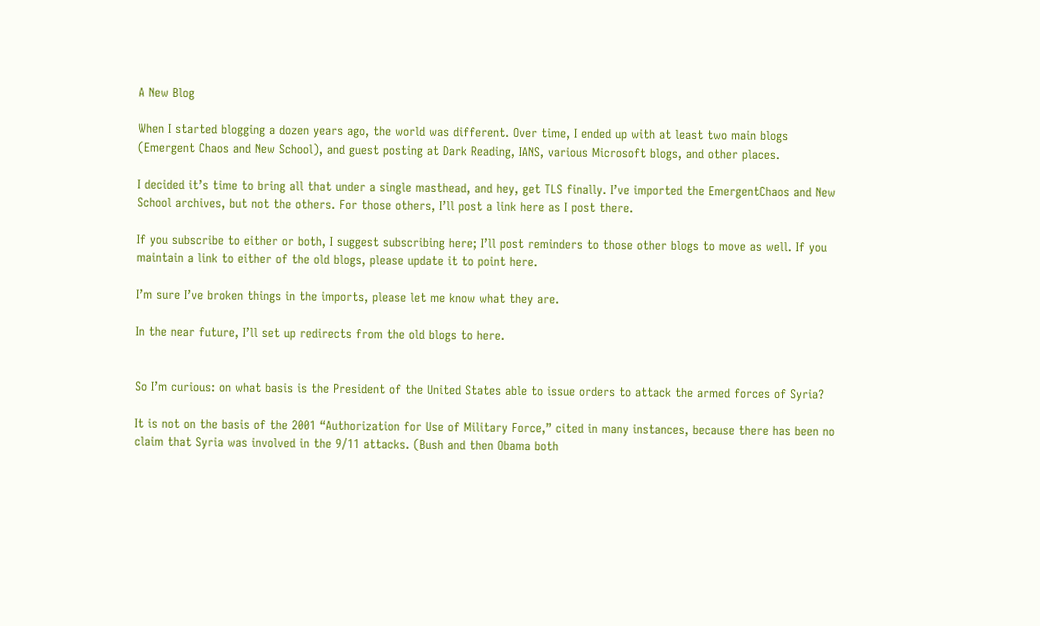A New Blog

When I started blogging a dozen years ago, the world was different. Over time, I ended up with at least two main blogs (Emergent Chaos and New School), and guest posting at Dark Reading, IANS, various Microsoft blogs, and other places.

I decided it’s time to bring all that under a single masthead, and hey, get TLS finally. I’ve imported the EmergentChaos and New School archives, but not the others. For those others, I’ll post a link here as I post there.

If you subscribe to either or both, I suggest subscribing here; I’ll post reminders to those other blogs to move as well. If you maintain a link to either of the old blogs, please update it to point here.

I’m sure I’ve broken things in the imports, please let me know what they are.

In the near future, I’ll set up redirects from the old blogs to here.


So I’m curious: on what basis is the President of the United States able to issue orders to attack the armed forces of Syria?

It is not on the basis of the 2001 “Authorization for Use of Military Force,” cited in many instances, because there has been no claim that Syria was involved in the 9/11 attacks. (Bush and then Obama both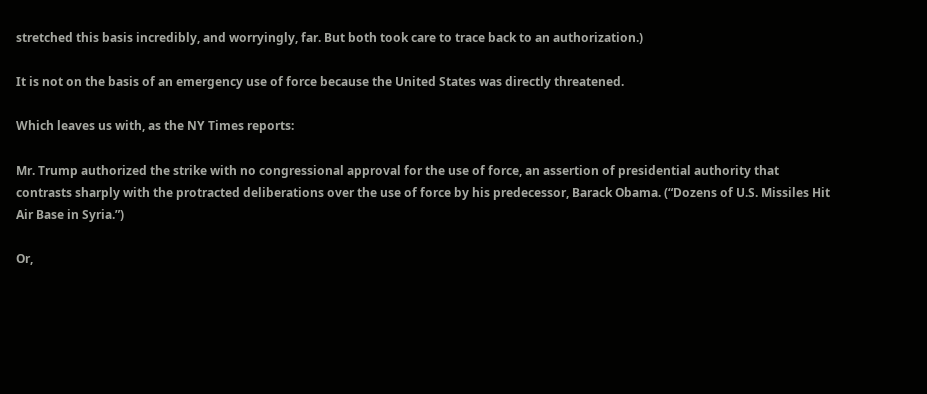stretched this basis incredibly, and worryingly, far. But both took care to trace back to an authorization.)

It is not on the basis of an emergency use of force because the United States was directly threatened.

Which leaves us with, as the NY Times reports:

Mr. Trump authorized the strike with no congressional approval for the use of force, an assertion of presidential authority that contrasts sharply with the protracted deliberations over the use of force by his predecessor, Barack Obama. (“Dozens of U.S. Missiles Hit Air Base in Syria.”)

Or,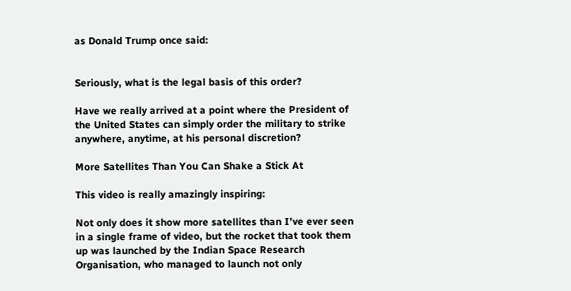as Donald Trump once said:


Seriously, what is the legal basis of this order?

Have we really arrived at a point where the President of the United States can simply order the military to strike anywhere, anytime, at his personal discretion?

More Satellites Than You Can Shake a Stick At

This video is really amazingly inspiring:

Not only does it show more satellites than I’ve ever seen in a single frame of video, but the rocket that took them up was launched by the Indian Space Research Organisation, who managed to launch not only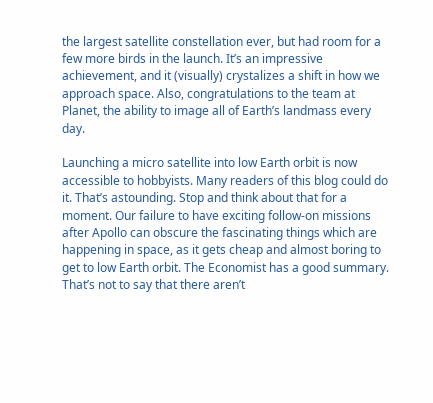the largest satellite constellation ever, but had room for a few more birds in the launch. It’s an impressive achievement, and it (visually) crystalizes a shift in how we approach space. Also, congratulations to the team at Planet, the ability to image all of Earth’s landmass every day.

Launching a micro satellite into low Earth orbit is now accessible to hobbyists. Many readers of this blog could do it. That’s astounding. Stop and think about that for a moment. Our failure to have exciting follow-on missions after Apollo can obscure the fascinating things which are happening in space, as it gets cheap and almost boring to get to low Earth orbit. The Economist has a good summary. That’s not to say that there aren’t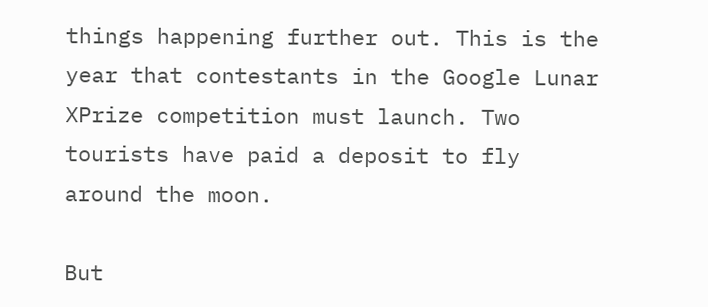things happening further out. This is the year that contestants in the Google Lunar XPrize competition must launch. Two tourists have paid a deposit to fly around the moon.

But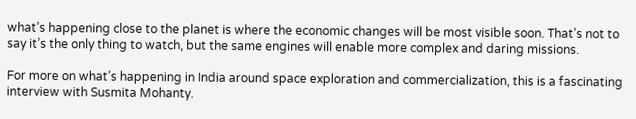what’s happening close to the planet is where the economic changes will be most visible soon. That’s not to say it’s the only thing to watch, but the same engines will enable more complex and daring missions.

For more on what’s happening in India around space exploration and commercialization, this is a fascinating interview with Susmita Mohanty.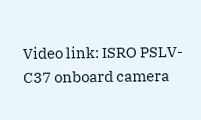Video link: ISRO PSLV-C37 onboard camera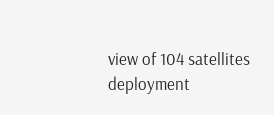view of 104 satellites deployment